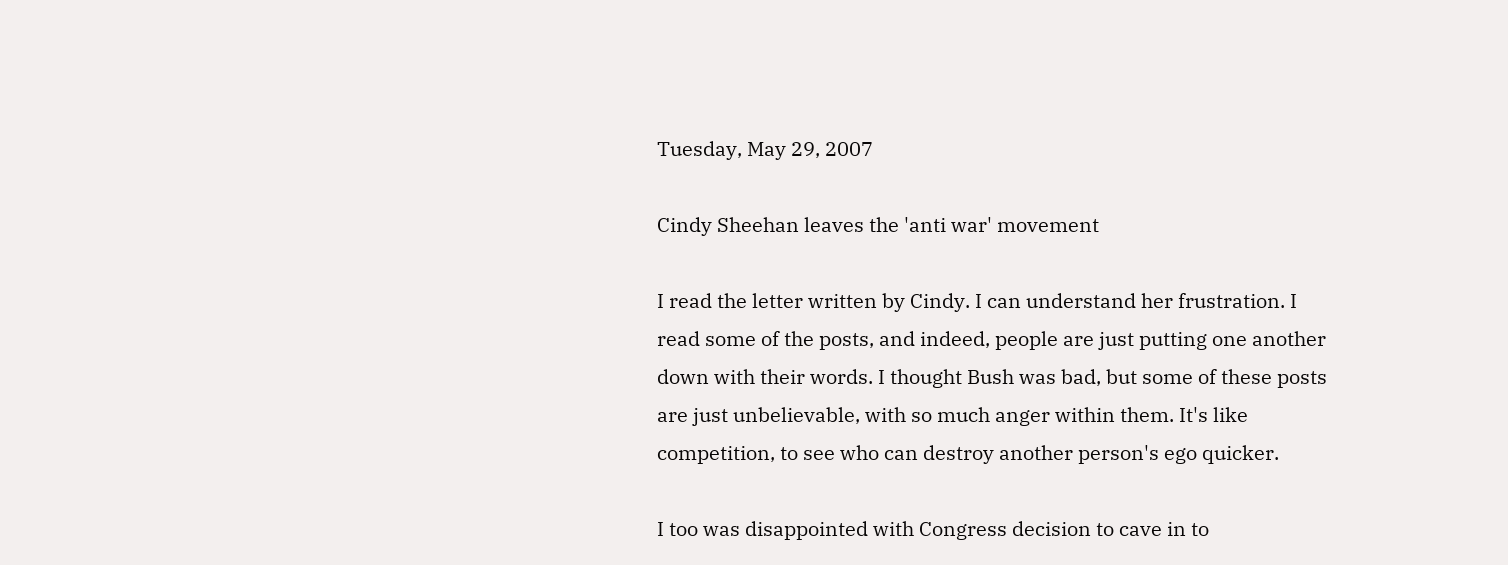Tuesday, May 29, 2007

Cindy Sheehan leaves the 'anti war' movement

I read the letter written by Cindy. I can understand her frustration. I read some of the posts, and indeed, people are just putting one another down with their words. I thought Bush was bad, but some of these posts are just unbelievable, with so much anger within them. It's like competition, to see who can destroy another person's ego quicker.

I too was disappointed with Congress decision to cave in to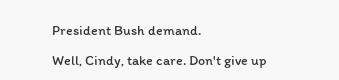President Bush demand.

Well, Cindy, take care. Don't give up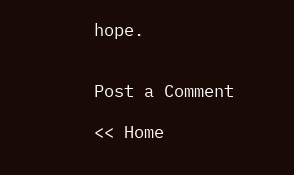hope.


Post a Comment

<< Home